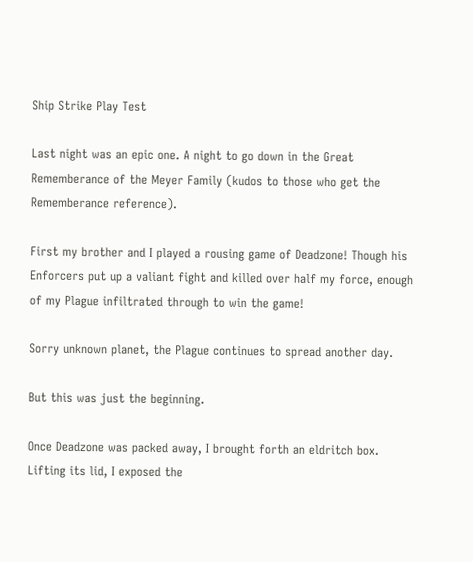Ship Strike Play Test

Last night was an epic one. A night to go down in the Great Rememberance of the Meyer Family (kudos to those who get the Rememberance reference).

First my brother and I played a rousing game of Deadzone! Though his Enforcers put up a valiant fight and killed over half my force, enough of my Plague infiltrated through to win the game!

Sorry unknown planet, the Plague continues to spread another day.

But this was just the beginning.

Once Deadzone was packed away, I brought forth an eldritch box. Lifting its lid, I exposed the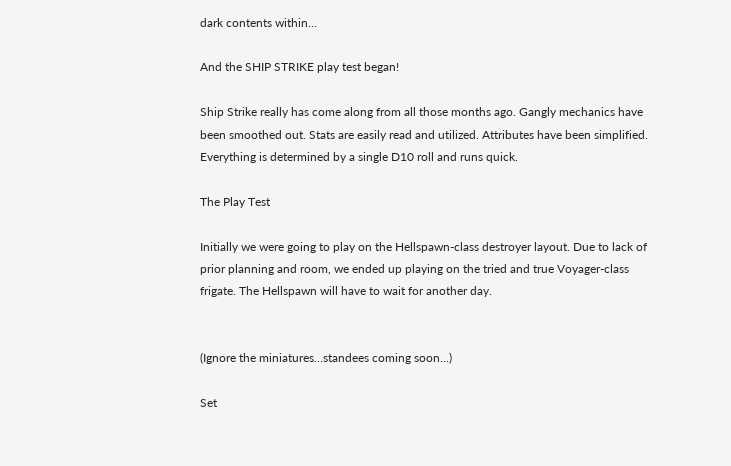dark contents within…

And the SHIP STRIKE play test began!

Ship Strike really has come along from all those months ago. Gangly mechanics have been smoothed out. Stats are easily read and utilized. Attributes have been simplified. Everything is determined by a single D10 roll and runs quick.

The Play Test

Initially we were going to play on the Hellspawn-class destroyer layout. Due to lack of prior planning and room, we ended up playing on the tried and true Voyager-class frigate. The Hellspawn will have to wait for another day.


(Ignore the miniatures…standees coming soon…)

Set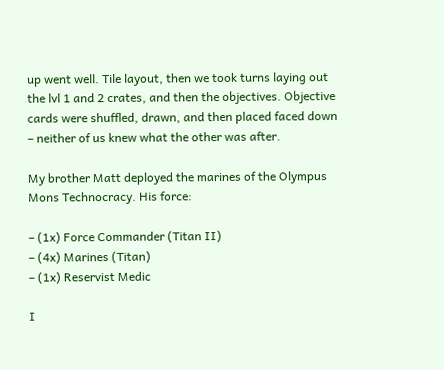up went well. Tile layout, then we took turns laying out the lvl 1 and 2 crates, and then the objectives. Objective cards were shuffled, drawn, and then placed faced down – neither of us knew what the other was after.

My brother Matt deployed the marines of the Olympus Mons Technocracy. His force:

– (1x) Force Commander (Titan II)
– (4x) Marines (Titan)
– (1x) Reservist Medic

I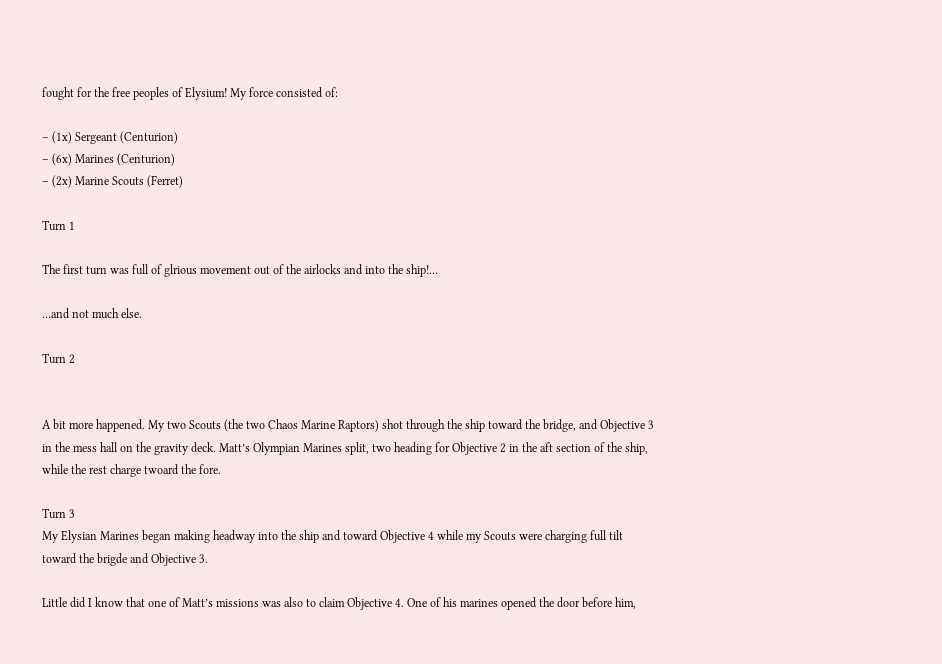fought for the free peoples of Elysium! My force consisted of:

– (1x) Sergeant (Centurion)
– (6x) Marines (Centurion)
– (2x) Marine Scouts (Ferret)

Turn 1

The first turn was full of glrious movement out of the airlocks and into the ship!…

…and not much else.

Turn 2


A bit more happened. My two Scouts (the two Chaos Marine Raptors) shot through the ship toward the bridge, and Objective 3 in the mess hall on the gravity deck. Matt’s Olympian Marines split, two heading for Objective 2 in the aft section of the ship, while the rest charge twoard the fore.

Turn 3
My Elysian Marines began making headway into the ship and toward Objective 4 while my Scouts were charging full tilt toward the brigde and Objective 3.

Little did I know that one of Matt’s missions was also to claim Objective 4. One of his marines opened the door before him,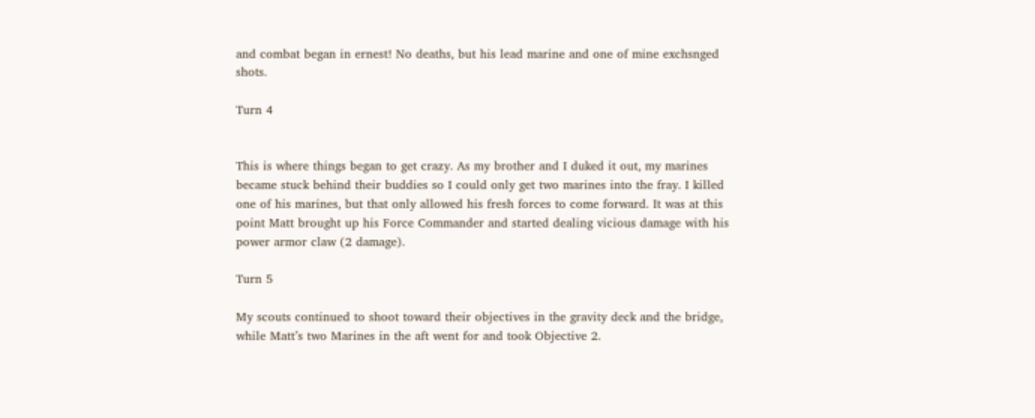and combat began in ernest! No deaths, but his lead marine and one of mine exchsnged shots.

Turn 4


This is where things began to get crazy. As my brother and I duked it out, my marines became stuck behind their buddies so I could only get two marines into the fray. I killed one of his marines, but that only allowed his fresh forces to come forward. It was at this point Matt brought up his Force Commander and started dealing vicious damage with his power armor claw (2 damage).

Turn 5

My scouts continued to shoot toward their objectives in the gravity deck and the bridge, while Matt’s two Marines in the aft went for and took Objective 2.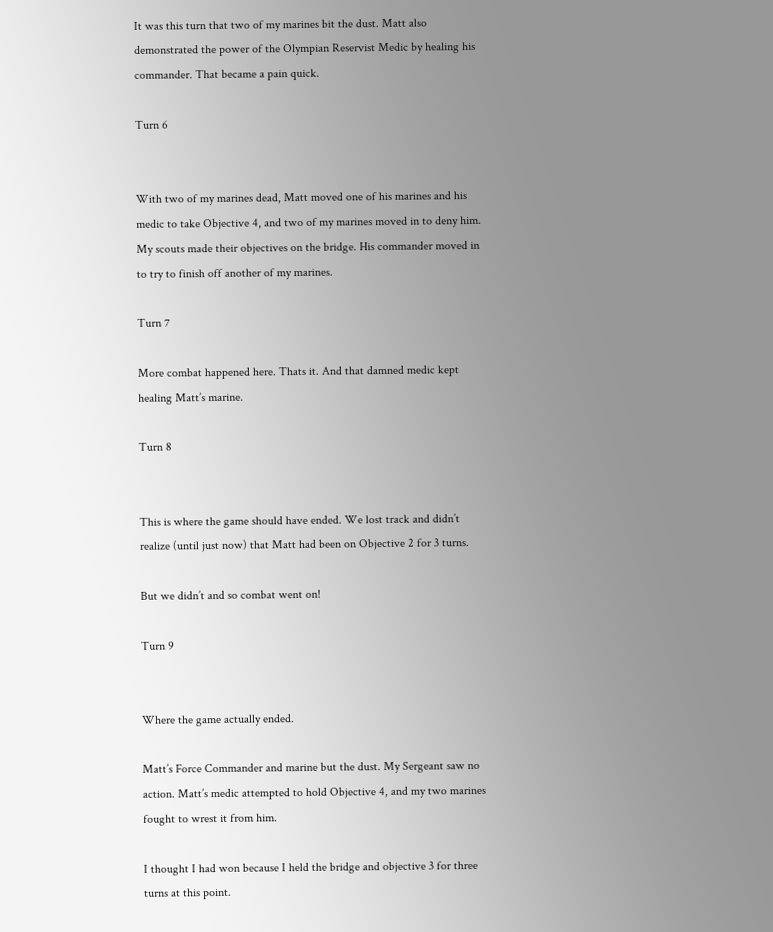It was this turn that two of my marines bit the dust. Matt also demonstrated the power of the Olympian Reservist Medic by healing his commander. That became a pain quick.

Turn 6


With two of my marines dead, Matt moved one of his marines and his medic to take Objective 4, and two of my marines moved in to deny him. My scouts made their objectives on the bridge. His commander moved in to try to finish off another of my marines.

Turn 7

More combat happened here. Thats it. And that damned medic kept healing Matt’s marine.

Turn 8


This is where the game should have ended. We lost track and didn’t realize (until just now) that Matt had been on Objective 2 for 3 turns.

But we didn’t and so combat went on!

Turn 9


Where the game actually ended.

Matt’s Force Commander and marine but the dust. My Sergeant saw no action. Matt’s medic attempted to hold Objective 4, and my two marines fought to wrest it from him.

I thought I had won because I held the bridge and objective 3 for three turns at this point.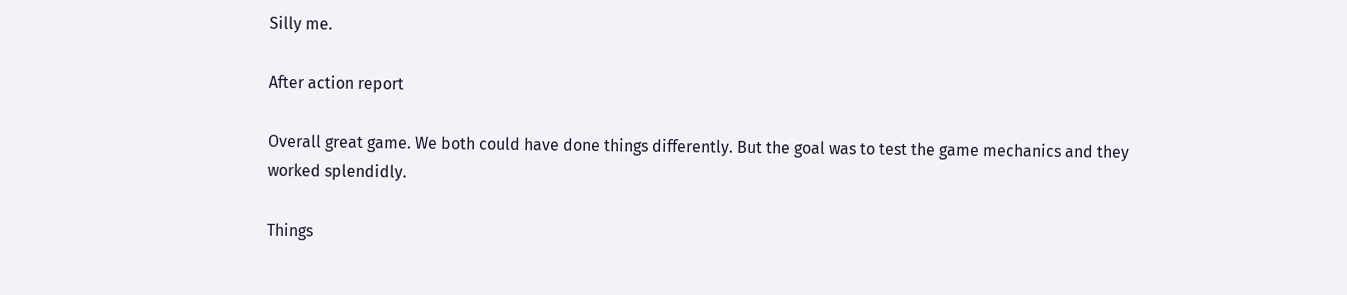Silly me.

After action report

Overall great game. We both could have done things differently. But the goal was to test the game mechanics and they worked splendidly.

Things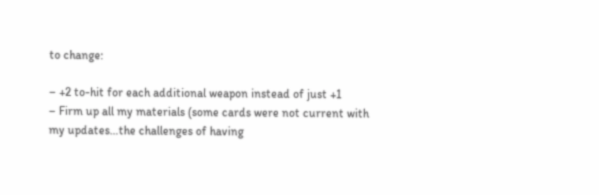to change:

– +2 to-hit for each additional weapon instead of just +1
– Firm up all my materials (some cards were not current with my updates…the challenges of having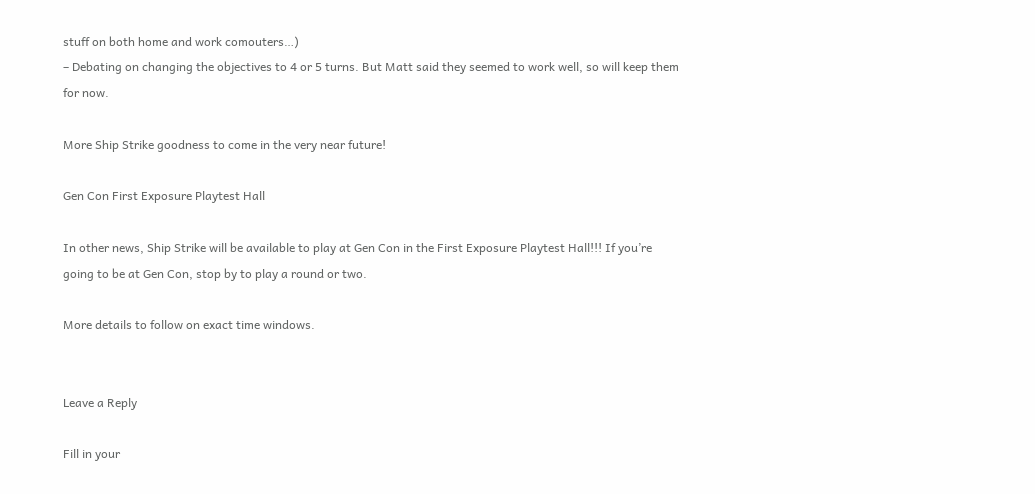stuff on both home and work comouters…)
– Debating on changing the objectives to 4 or 5 turns. But Matt said they seemed to work well, so will keep them for now.

More Ship Strike goodness to come in the very near future!

Gen Con First Exposure Playtest Hall

In other news, Ship Strike will be available to play at Gen Con in the First Exposure Playtest Hall!!! If you’re going to be at Gen Con, stop by to play a round or two.

More details to follow on exact time windows.


Leave a Reply

Fill in your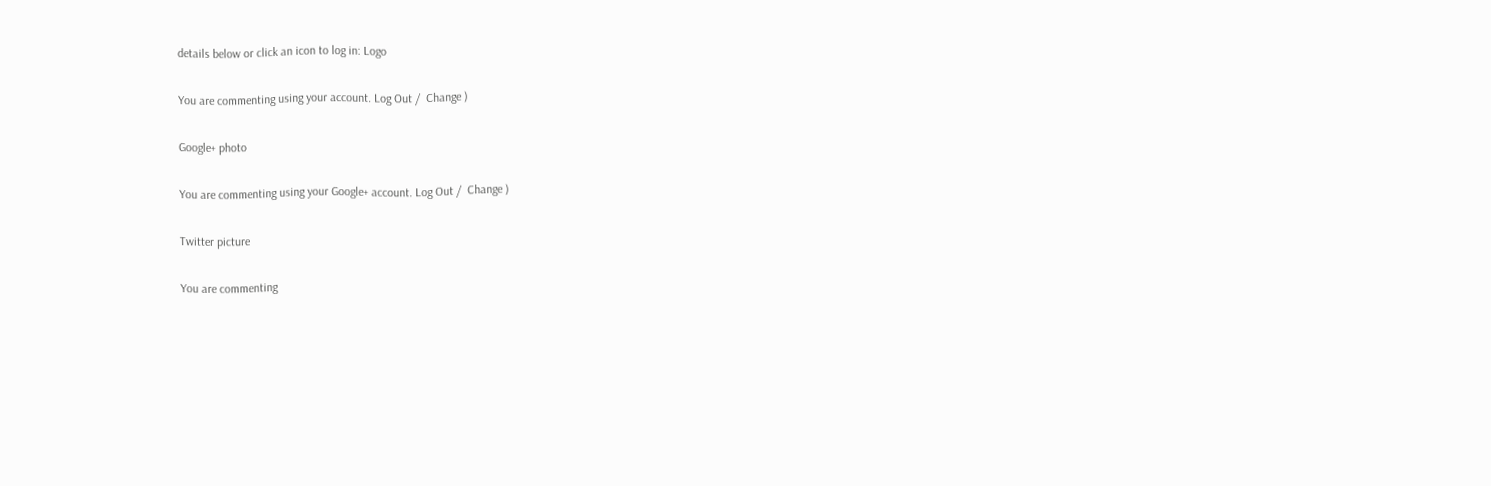details below or click an icon to log in: Logo

You are commenting using your account. Log Out /  Change )

Google+ photo

You are commenting using your Google+ account. Log Out /  Change )

Twitter picture

You are commenting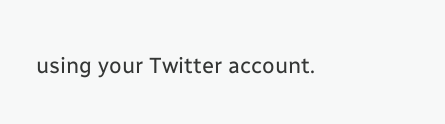using your Twitter account.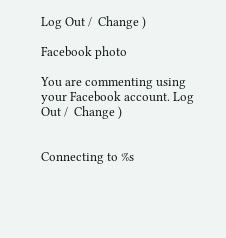Log Out /  Change )

Facebook photo

You are commenting using your Facebook account. Log Out /  Change )


Connecting to %s